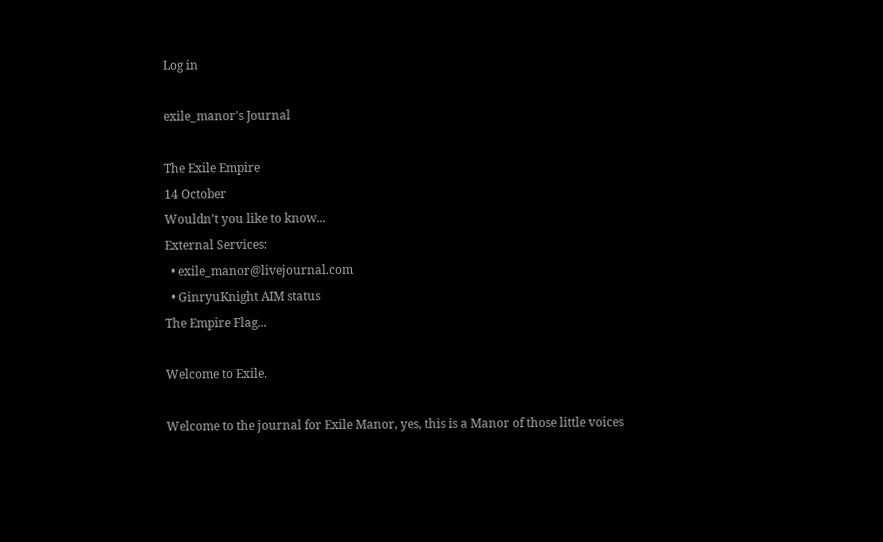Log in

exile_manor's Journal

The Exile Empire
14 October
Wouldn't you like to know...
External Services:
  • exile_manor@livejournal.com
  • GinryuKnight AIM status
The Empire Flag...

Welcome to Exile.

Welcome to the journal for Exile Manor, yes, this is a Manor of those little voices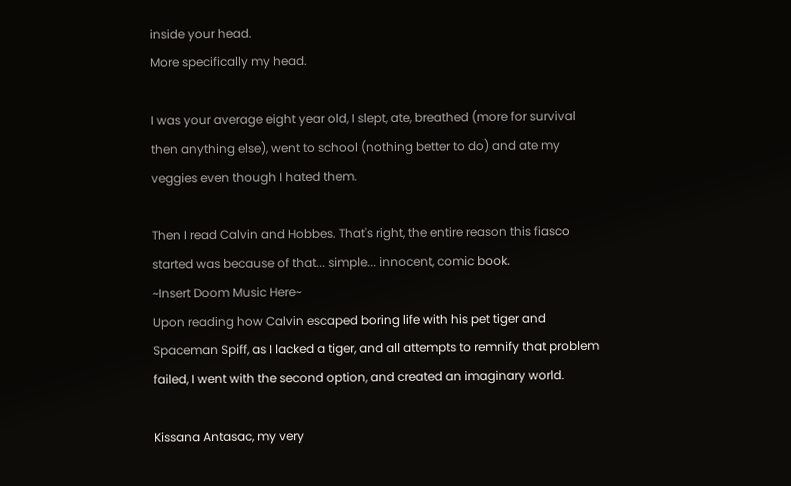inside your head.
More specifically my head.

I was your average eight year old, I slept, ate, breathed (more for survival then anything else), went to school (nothing better to do) and ate my veggies even though I hated them.

Then I read Calvin and Hobbes. That's right, the entire reason this fiasco started was because of that... simple... innocent, comic book.
~Insert Doom Music Here~
Upon reading how Calvin escaped boring life with his pet tiger and Spaceman Spiff, as I lacked a tiger, and all attempts to remnify that problem failed, I went with the second option, and created an imaginary world.

Kissana Antasac, my very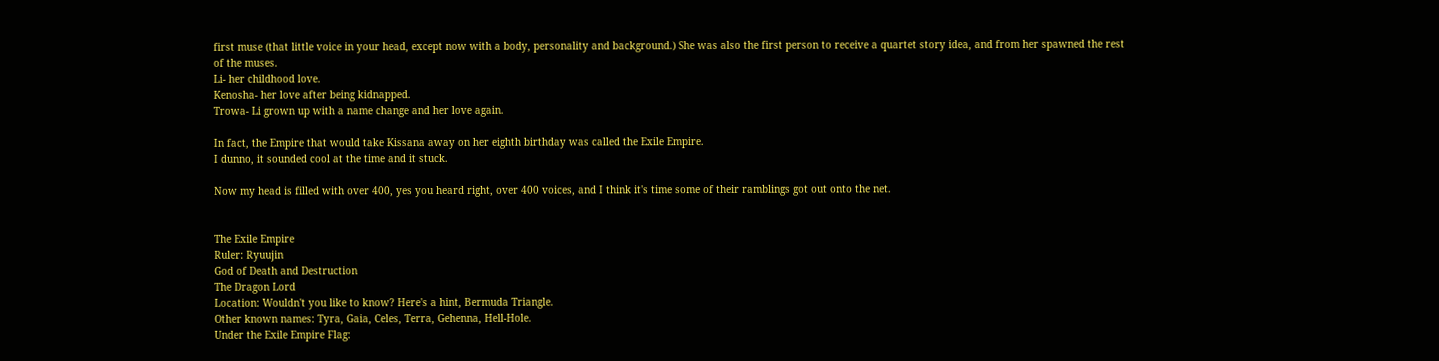first muse (that little voice in your head, except now with a body, personality and background.) She was also the first person to receive a quartet story idea, and from her spawned the rest of the muses.
Li- her childhood love.
Kenosha- her love after being kidnapped.
Trowa- Li grown up with a name change and her love again.

In fact, the Empire that would take Kissana away on her eighth birthday was called the Exile Empire.
I dunno, it sounded cool at the time and it stuck.

Now my head is filled with over 400, yes you heard right, over 400 voices, and I think it's time some of their ramblings got out onto the net.


The Exile Empire
Ruler: Ryuujin
God of Death and Destruction
The Dragon Lord
Location: Wouldn't you like to know? Here's a hint, Bermuda Triangle.
Other known names: Tyra, Gaia, Celes, Terra, Gehenna, Hell-Hole.
Under the Exile Empire Flag: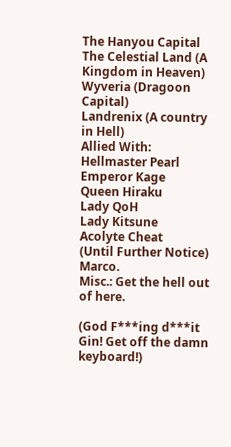The Hanyou Capital
The Celestial Land (A Kingdom in Heaven)
Wyveria (Dragoon Capital)
Landrenix (A country in Hell)
Allied With:
Hellmaster Pearl
Emperor Kage
Queen Hiraku
Lady QoH
Lady Kitsune
Acolyte Cheat
(Until Further Notice) Marco.
Misc.: Get the hell out of here.

(God F***ing d***it Gin! Get off the damn keyboard!)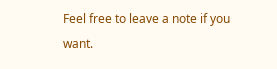Feel free to leave a note if you want.